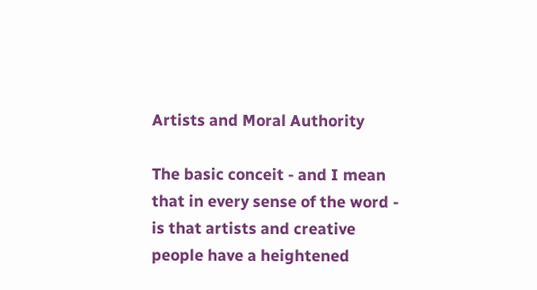Artists and Moral Authority

The basic conceit - and I mean that in every sense of the word - is that artists and creative people have a heightened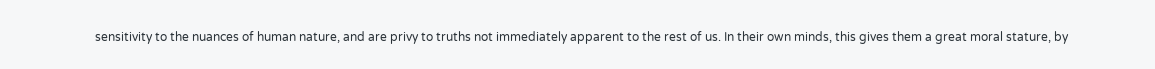sensitivity to the nuances of human nature, and are privy to truths not immediately apparent to the rest of us. In their own minds, this gives them a great moral stature, by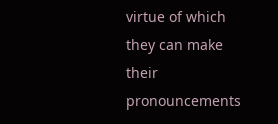virtue of which they can make their pronouncements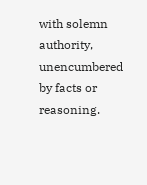with solemn authority, unencumbered by facts or reasoning.